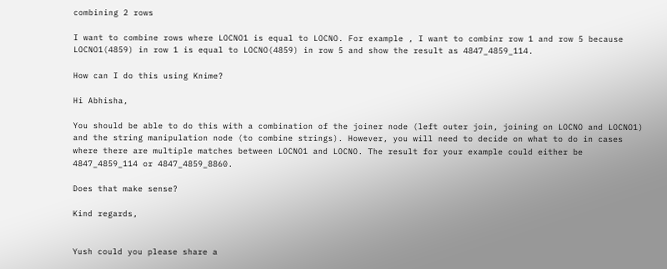combining 2 rows

I want to combine rows where LOCNO1 is equal to LOCNO. For example , I want to combinr row 1 and row 5 because LOCNO1(4859) in row 1 is equal to LOCNO(4859) in row 5 and show the result as 4847_4859_114.

How can I do this using Knime?

Hi Abhisha,

You should be able to do this with a combination of the joiner node (left outer join, joining on LOCNO and LOCNO1) and the string manipulation node (to combine strings). However, you will need to decide on what to do in cases where there are multiple matches between LOCNO1 and LOCNO. The result for your example could either be 4847_4859_114 or 4847_4859_8860.

Does that make sense?

Kind regards,


Yush could you please share a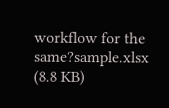workflow for the same?sample.xlsx (8.8 KB)